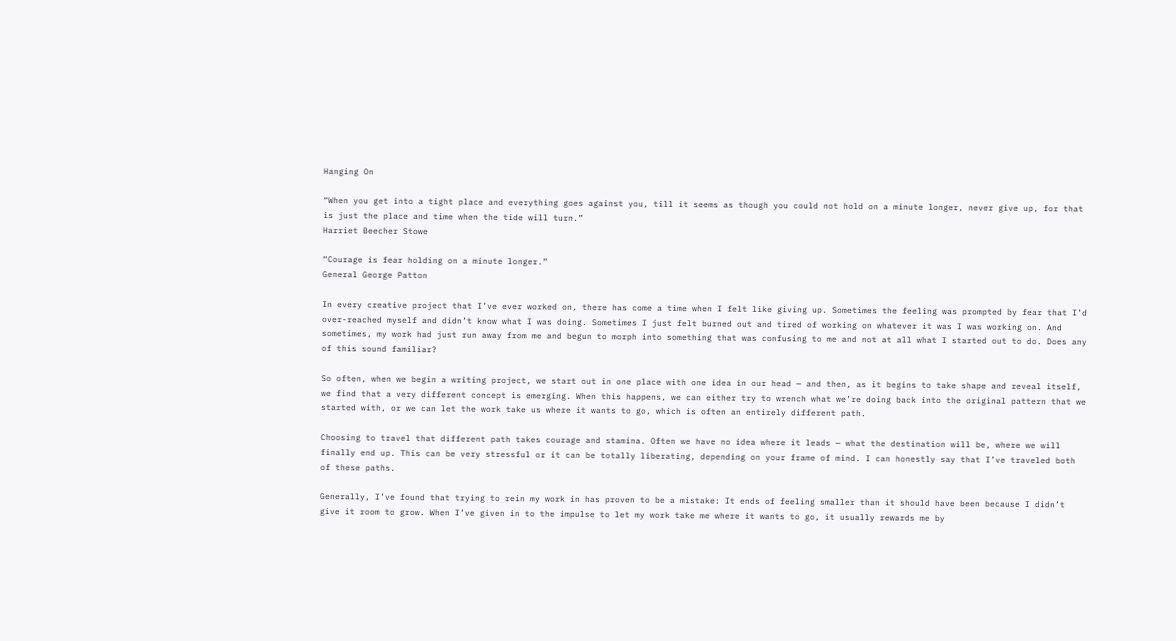Hanging On

“When you get into a tight place and everything goes against you, till it seems as though you could not hold on a minute longer, never give up, for that is just the place and time when the tide will turn.”
Harriet Beecher Stowe

“Courage is fear holding on a minute longer.”
General George Patton

In every creative project that I’ve ever worked on, there has come a time when I felt like giving up. Sometimes the feeling was prompted by fear that I’d over-reached myself and didn’t know what I was doing. Sometimes I just felt burned out and tired of working on whatever it was I was working on. And sometimes, my work had just run away from me and begun to morph into something that was confusing to me and not at all what I started out to do. Does any of this sound familiar?

So often, when we begin a writing project, we start out in one place with one idea in our head — and then, as it begins to take shape and reveal itself, we find that a very different concept is emerging. When this happens, we can either try to wrench what we’re doing back into the original pattern that we started with, or we can let the work take us where it wants to go, which is often an entirely different path.

Choosing to travel that different path takes courage and stamina. Often we have no idea where it leads — what the destination will be, where we will finally end up. This can be very stressful or it can be totally liberating, depending on your frame of mind. I can honestly say that I’ve traveled both of these paths.

Generally, I’ve found that trying to rein my work in has proven to be a mistake: It ends of feeling smaller than it should have been because I didn’t give it room to grow. When I’ve given in to the impulse to let my work take me where it wants to go, it usually rewards me by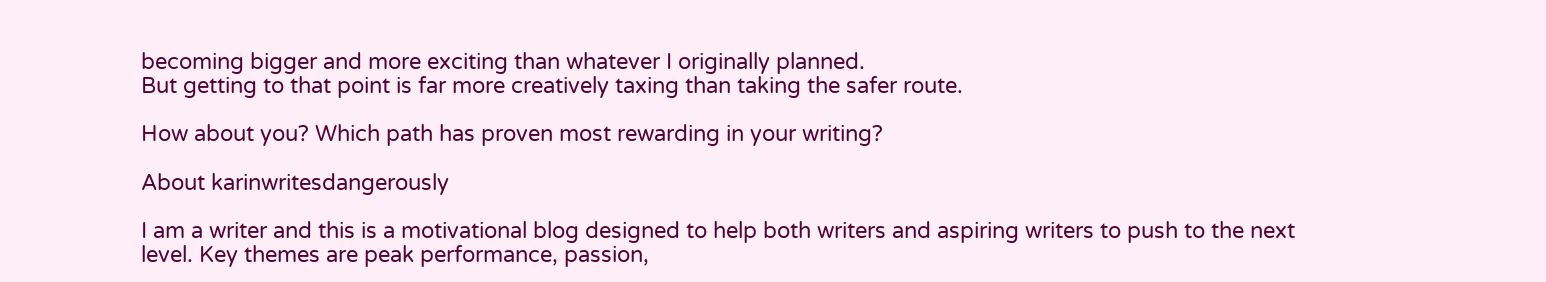becoming bigger and more exciting than whatever I originally planned.
But getting to that point is far more creatively taxing than taking the safer route.

How about you? Which path has proven most rewarding in your writing?

About karinwritesdangerously

I am a writer and this is a motivational blog designed to help both writers and aspiring writers to push to the next level. Key themes are peak performance, passion,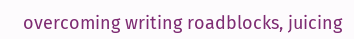overcoming writing roadblocks, juicing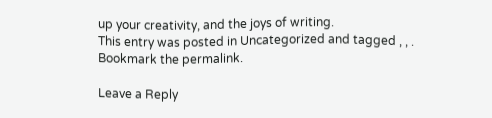up your creativity, and the joys of writing.
This entry was posted in Uncategorized and tagged , , . Bookmark the permalink.

Leave a Reply